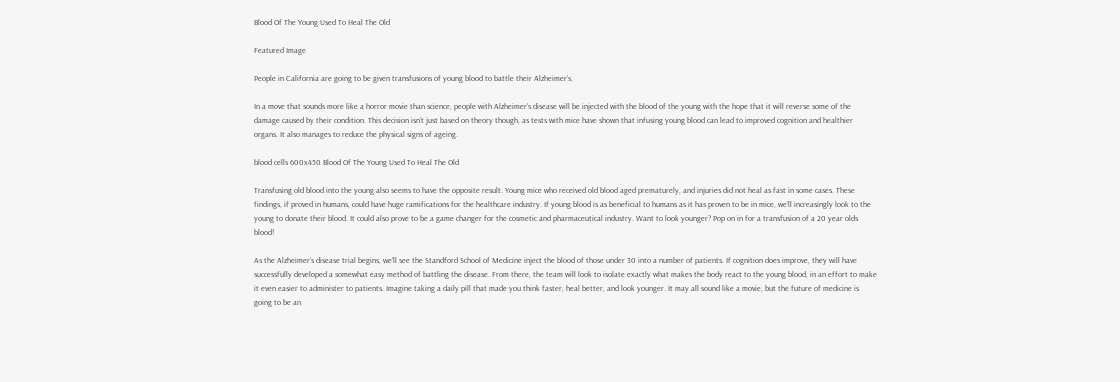Blood Of The Young Used To Heal The Old

Featured Image

People in California are going to be given transfusions of young blood to battle their Alzheimer’s.

In a move that sounds more like a horror movie than science, people with Alzheimer’s disease will be injected with the blood of the young with the hope that it will reverse some of the damage caused by their condition. This decision isn’t just based on theory though, as tests with mice have shown that infusing young blood can lead to improved cognition and healthier organs. It also manages to reduce the physical signs of ageing.

blood cells 600x450 Blood Of The Young Used To Heal The Old

Transfusing old blood into the young also seems to have the opposite result. Young mice who received old blood aged prematurely, and injuries did not heal as fast in some cases. These findings, if proved in humans, could have huge ramifications for the healthcare industry. If young blood is as beneficial to humans as it has proven to be in mice, we’ll increasingly look to the young to donate their blood. It could also prove to be a game changer for the cosmetic and pharmaceutical industry. Want to look younger? Pop on in for a transfusion of a 20 year olds blood!

As the Alzheimer’s disease trial begins, we’ll see the Standford School of Medicine inject the blood of those under 30 into a number of patients. If cognition does improve, they will have successfully developed a somewhat easy method of battling the disease. From there, the team will look to isolate exactly what makes the body react to the young blood, in an effort to make it even easier to administer to patients. Imagine taking a daily pill that made you think faster, heal better, and look younger. It may all sound like a movie, but the future of medicine is going to be an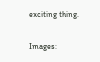exciting thing.

Images: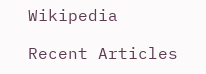Wikipedia

Recent Articles